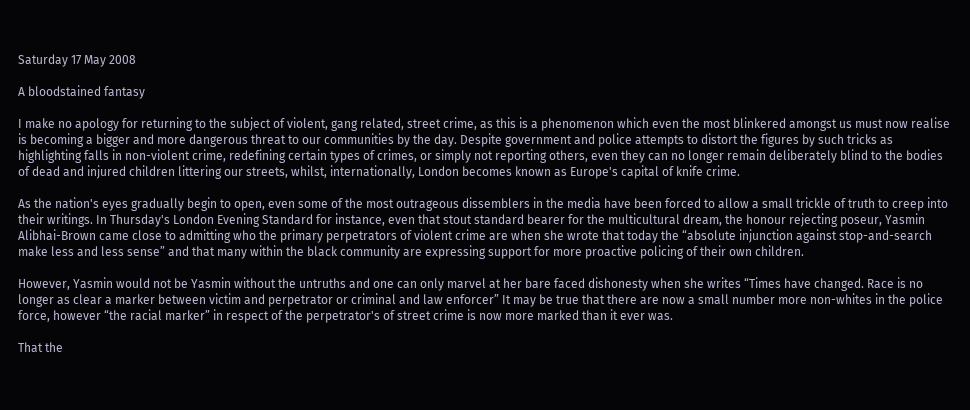Saturday 17 May 2008

A bloodstained fantasy

I make no apology for returning to the subject of violent, gang related, street crime, as this is a phenomenon which even the most blinkered amongst us must now realise is becoming a bigger and more dangerous threat to our communities by the day. Despite government and police attempts to distort the figures by such tricks as highlighting falls in non-violent crime, redefining certain types of crimes, or simply not reporting others, even they can no longer remain deliberately blind to the bodies of dead and injured children littering our streets, whilst, internationally, London becomes known as Europe's capital of knife crime.

As the nation's eyes gradually begin to open, even some of the most outrageous dissemblers in the media have been forced to allow a small trickle of truth to creep into their writings. In Thursday's London Evening Standard for instance, even that stout standard bearer for the multicultural dream, the honour rejecting poseur, Yasmin Alibhai-Brown came close to admitting who the primary perpetrators of violent crime are when she wrote that today the “absolute injunction against stop-and-search make less and less sense” and that many within the black community are expressing support for more proactive policing of their own children.

However, Yasmin would not be Yasmin without the untruths and one can only marvel at her bare faced dishonesty when she writes “Times have changed. Race is no longer as clear a marker between victim and perpetrator or criminal and law enforcer” It may be true that there are now a small number more non-whites in the police force, however “the racial marker” in respect of the perpetrator's of street crime is now more marked than it ever was.

That the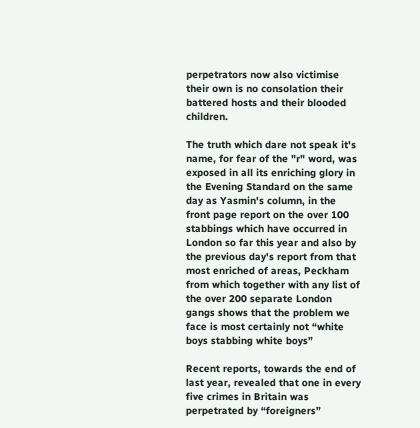perpetrators now also victimise their own is no consolation their battered hosts and their blooded children.

The truth which dare not speak it's name, for fear of the "r" word, was exposed in all its enriching glory in the Evening Standard on the same day as Yasmin's column, in the front page report on the over 100 stabbings which have occurred in London so far this year and also by the previous day's report from that most enriched of areas, Peckham from which together with any list of the over 200 separate London gangs shows that the problem we face is most certainly not “white boys stabbing white boys”

Recent reports, towards the end of last year, revealed that one in every five crimes in Britain was perpetrated by “foreigners”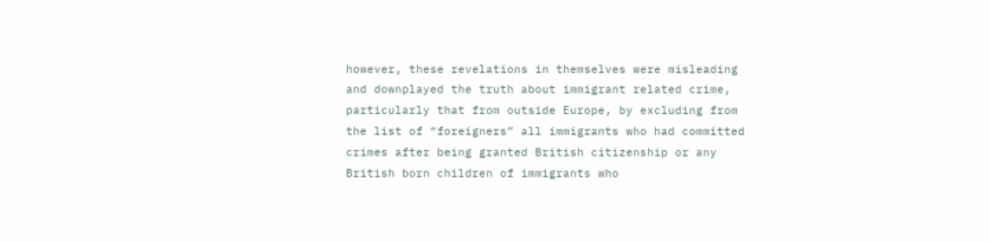however, these revelations in themselves were misleading and downplayed the truth about immigrant related crime, particularly that from outside Europe, by excluding from the list of “foreigners” all immigrants who had committed crimes after being granted British citizenship or any British born children of immigrants who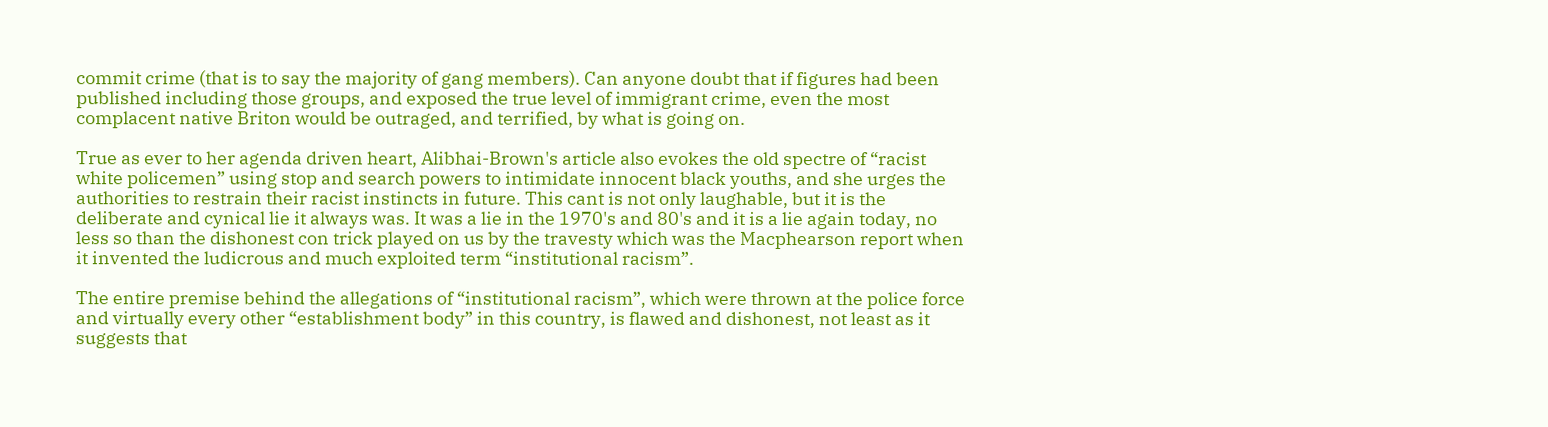commit crime (that is to say the majority of gang members). Can anyone doubt that if figures had been published including those groups, and exposed the true level of immigrant crime, even the most complacent native Briton would be outraged, and terrified, by what is going on.

True as ever to her agenda driven heart, Alibhai-Brown's article also evokes the old spectre of “racist white policemen” using stop and search powers to intimidate innocent black youths, and she urges the authorities to restrain their racist instincts in future. This cant is not only laughable, but it is the deliberate and cynical lie it always was. It was a lie in the 1970's and 80's and it is a lie again today, no less so than the dishonest con trick played on us by the travesty which was the Macphearson report when it invented the ludicrous and much exploited term “institutional racism”.

The entire premise behind the allegations of “institutional racism”, which were thrown at the police force and virtually every other “establishment body” in this country, is flawed and dishonest, not least as it suggests that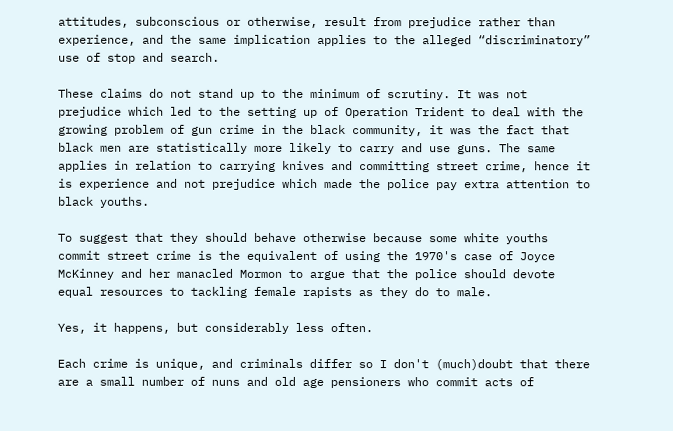attitudes, subconscious or otherwise, result from prejudice rather than experience, and the same implication applies to the alleged “discriminatory” use of stop and search.

These claims do not stand up to the minimum of scrutiny. It was not prejudice which led to the setting up of Operation Trident to deal with the growing problem of gun crime in the black community, it was the fact that black men are statistically more likely to carry and use guns. The same applies in relation to carrying knives and committing street crime, hence it is experience and not prejudice which made the police pay extra attention to black youths.

To suggest that they should behave otherwise because some white youths commit street crime is the equivalent of using the 1970's case of Joyce McKinney and her manacled Mormon to argue that the police should devote equal resources to tackling female rapists as they do to male.

Yes, it happens, but considerably less often.

Each crime is unique, and criminals differ so I don't (much)doubt that there are a small number of nuns and old age pensioners who commit acts of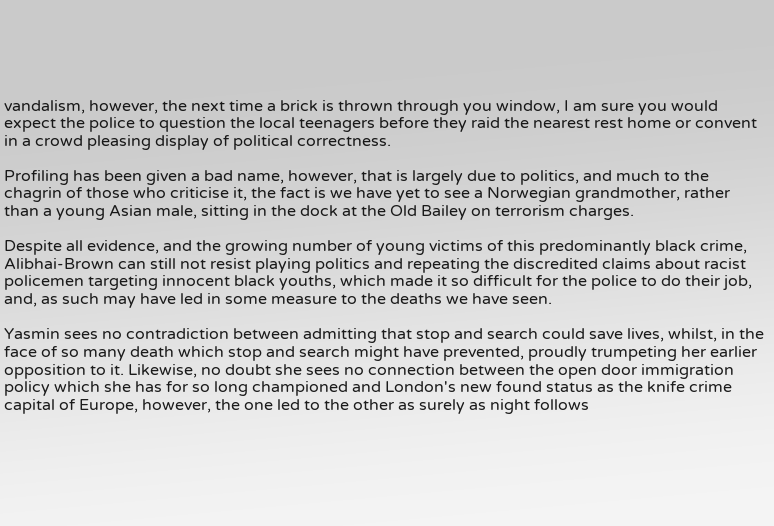vandalism, however, the next time a brick is thrown through you window, I am sure you would expect the police to question the local teenagers before they raid the nearest rest home or convent in a crowd pleasing display of political correctness.

Profiling has been given a bad name, however, that is largely due to politics, and much to the chagrin of those who criticise it, the fact is we have yet to see a Norwegian grandmother, rather than a young Asian male, sitting in the dock at the Old Bailey on terrorism charges.

Despite all evidence, and the growing number of young victims of this predominantly black crime, Alibhai-Brown can still not resist playing politics and repeating the discredited claims about racist policemen targeting innocent black youths, which made it so difficult for the police to do their job, and, as such may have led in some measure to the deaths we have seen.

Yasmin sees no contradiction between admitting that stop and search could save lives, whilst, in the face of so many death which stop and search might have prevented, proudly trumpeting her earlier opposition to it. Likewise, no doubt she sees no connection between the open door immigration policy which she has for so long championed and London's new found status as the knife crime capital of Europe, however, the one led to the other as surely as night follows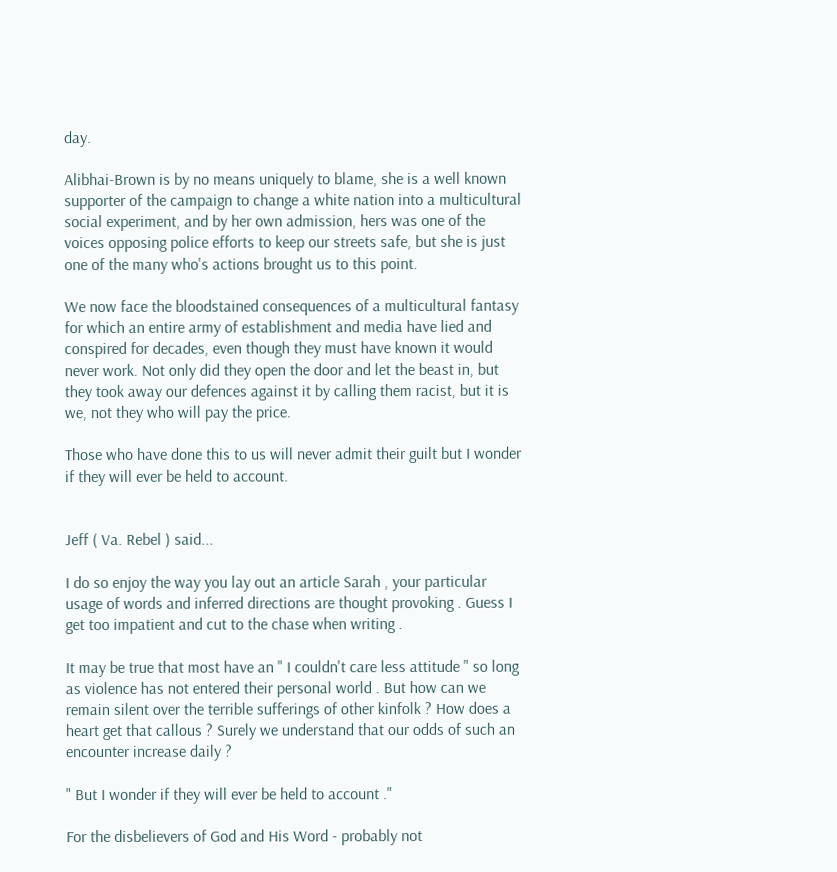day.

Alibhai-Brown is by no means uniquely to blame, she is a well known supporter of the campaign to change a white nation into a multicultural social experiment, and by her own admission, hers was one of the voices opposing police efforts to keep our streets safe, but she is just one of the many who's actions brought us to this point.

We now face the bloodstained consequences of a multicultural fantasy for which an entire army of establishment and media have lied and conspired for decades, even though they must have known it would never work. Not only did they open the door and let the beast in, but they took away our defences against it by calling them racist, but it is we, not they who will pay the price.

Those who have done this to us will never admit their guilt but I wonder if they will ever be held to account.


Jeff ( Va. Rebel ) said...

I do so enjoy the way you lay out an article Sarah , your particular usage of words and inferred directions are thought provoking . Guess I get too impatient and cut to the chase when writing .

It may be true that most have an " I couldn't care less attitude " so long as violence has not entered their personal world . But how can we remain silent over the terrible sufferings of other kinfolk ? How does a heart get that callous ? Surely we understand that our odds of such an encounter increase daily ?

" But I wonder if they will ever be held to account ."

For the disbelievers of God and His Word - probably not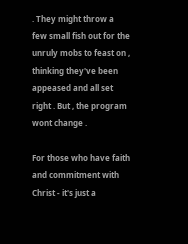. They might throw a few small fish out for the unruly mobs to feast on , thinking they've been appeased and all set right . But , the program wont change .

For those who have faith and commitment with Christ - it's just a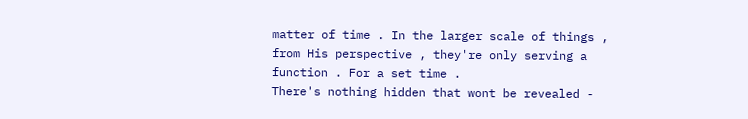matter of time . In the larger scale of things , from His perspective , they're only serving a function . For a set time .
There's nothing hidden that wont be revealed -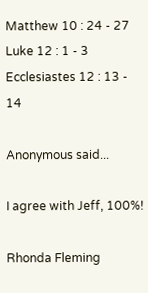Matthew 10 : 24 - 27
Luke 12 : 1 - 3
Ecclesiastes 12 : 13 - 14

Anonymous said...

I agree with Jeff, 100%!

Rhonda Fleming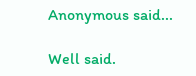Anonymous said...

Well said.